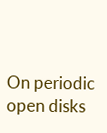On periodic open disks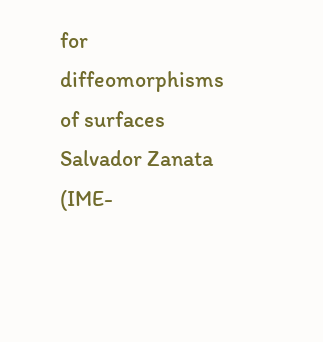for diffeomorphisms of surfaces
Salvador Zanata (IME-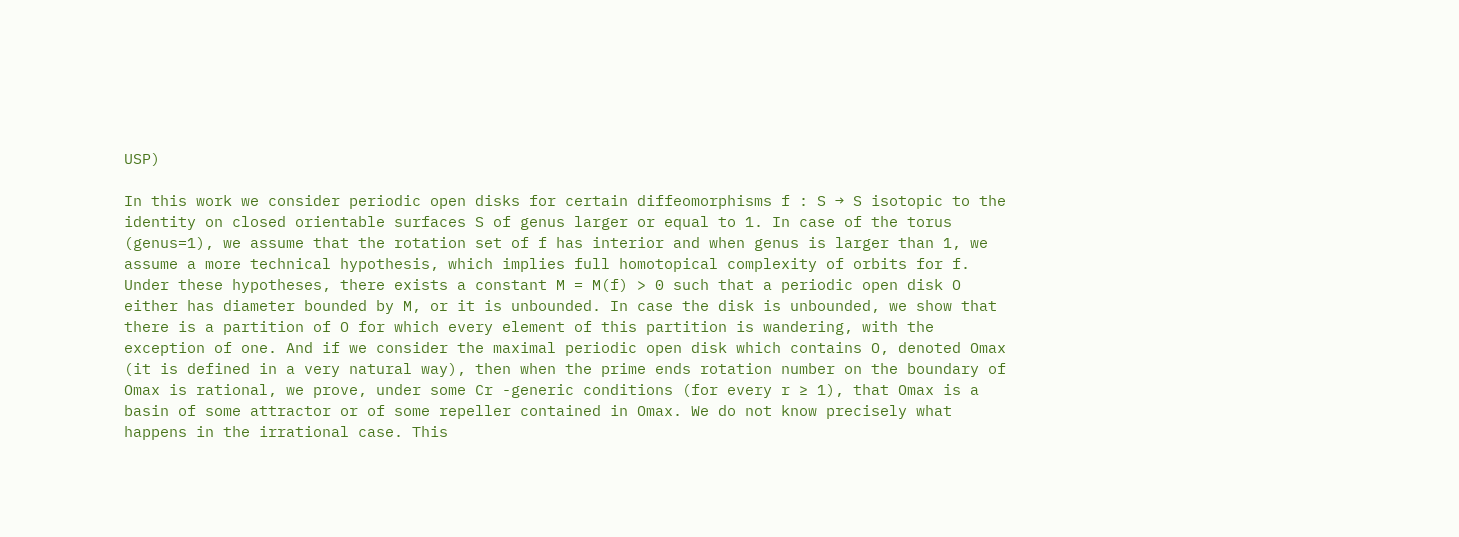USP)

In this work we consider periodic open disks for certain diffeomorphisms f : S → S isotopic to the identity on closed orientable surfaces S of genus larger or equal to 1. In case of the torus (genus=1), we assume that the rotation set of f has interior and when genus is larger than 1, we assume a more technical hypothesis, which implies full homotopical complexity of orbits for f. Under these hypotheses, there exists a constant M = M(f) > 0 such that a periodic open disk O either has diameter bounded by M, or it is unbounded. In case the disk is unbounded, we show that there is a partition of O for which every element of this partition is wandering, with the exception of one. And if we consider the maximal periodic open disk which contains O, denoted Omax (it is defined in a very natural way), then when the prime ends rotation number on the boundary of Omax is rational, we prove, under some Cr -generic conditions (for every r ≥ 1), that Omax is a basin of some attractor or of some repeller contained in Omax. We do not know precisely what happens in the irrational case. This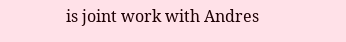is joint work with Andres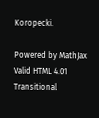Koropecki.

Powered by MathJax Valid HTML 4.01 Transitional